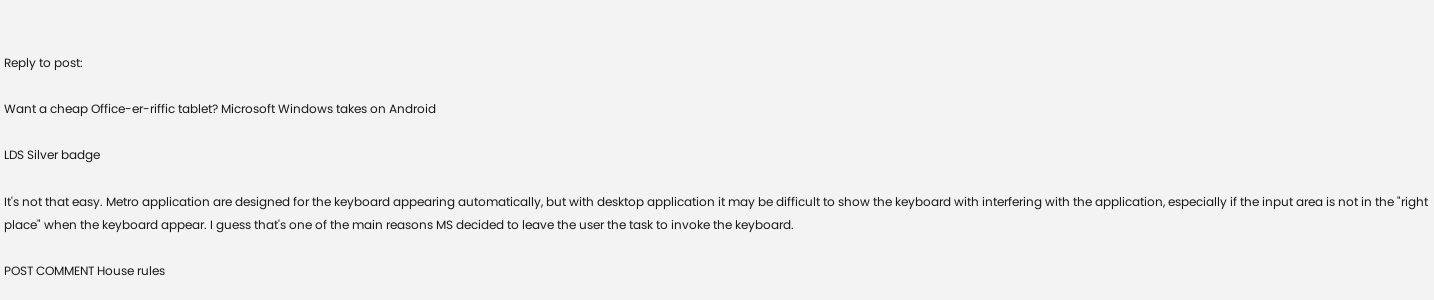Reply to post:

Want a cheap Office-er-riffic tablet? Microsoft Windows takes on Android

LDS Silver badge

It's not that easy. Metro application are designed for the keyboard appearing automatically, but with desktop application it may be difficult to show the keyboard with interfering with the application, especially if the input area is not in the "right place" when the keyboard appear. I guess that's one of the main reasons MS decided to leave the user the task to invoke the keyboard.

POST COMMENT House rules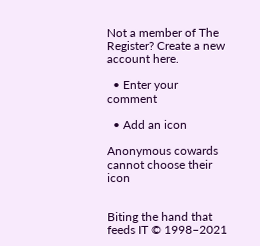Not a member of The Register? Create a new account here.

  • Enter your comment

  • Add an icon

Anonymous cowards cannot choose their icon


Biting the hand that feeds IT © 1998–2021